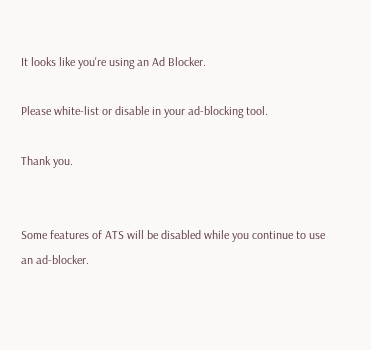It looks like you're using an Ad Blocker.

Please white-list or disable in your ad-blocking tool.

Thank you.


Some features of ATS will be disabled while you continue to use an ad-blocker.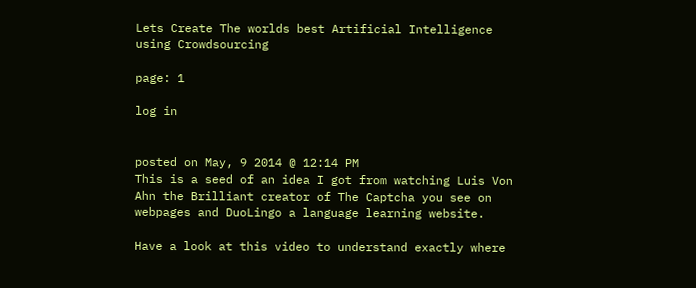Lets Create The worlds best Artificial Intelligence using Crowdsourcing

page: 1

log in


posted on May, 9 2014 @ 12:14 PM
This is a seed of an idea I got from watching Luis Von Ahn the Brilliant creator of The Captcha you see on webpages and DuoLingo a language learning website.

Have a look at this video to understand exactly where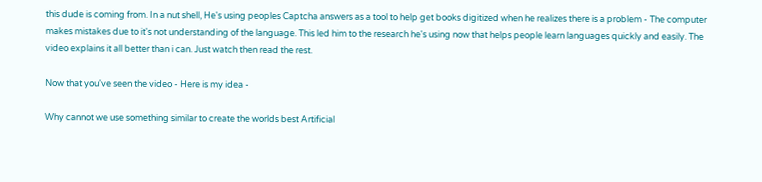this dude is coming from. In a nut shell, He's using peoples Captcha answers as a tool to help get books digitized when he realizes there is a problem - The computer makes mistakes due to it's not understanding of the language. This led him to the research he's using now that helps people learn languages quickly and easily. The video explains it all better than i can. Just watch then read the rest.

Now that you've seen the video - Here is my idea -

Why cannot we use something similar to create the worlds best Artificial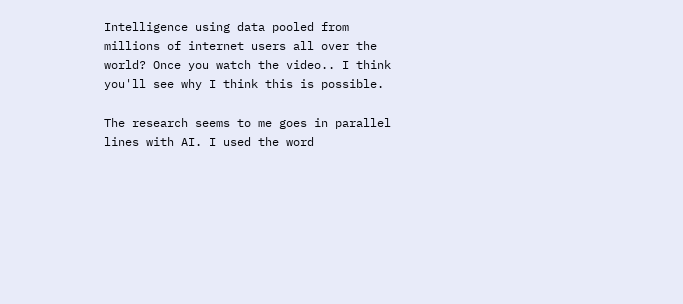Intelligence using data pooled from millions of internet users all over the world? Once you watch the video.. I think you'll see why I think this is possible.

The research seems to me goes in parallel lines with AI. I used the word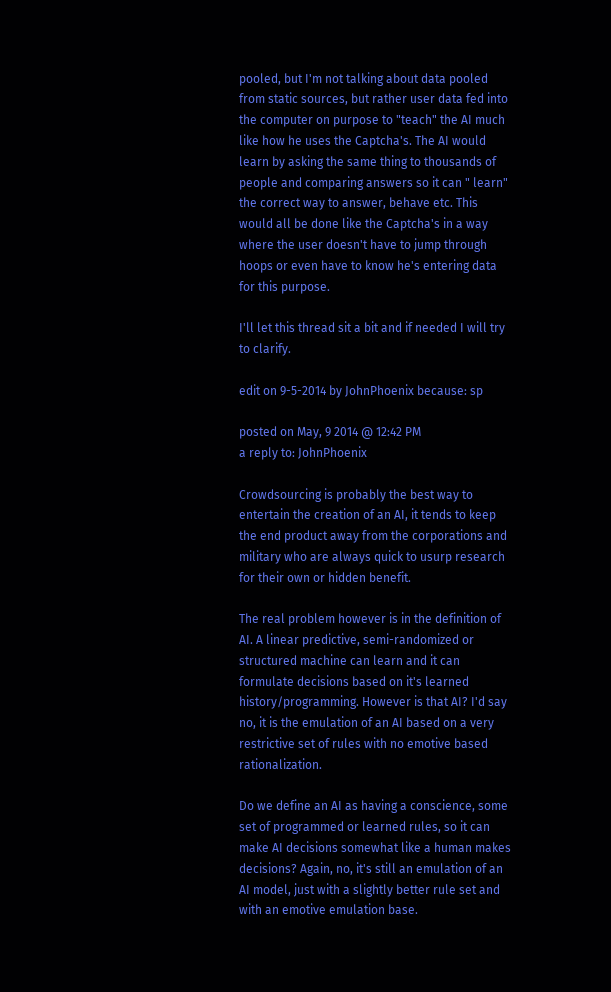pooled, but I'm not talking about data pooled from static sources, but rather user data fed into the computer on purpose to "teach" the AI much like how he uses the Captcha's. The AI would learn by asking the same thing to thousands of people and comparing answers so it can " learn" the correct way to answer, behave etc. This would all be done like the Captcha's in a way where the user doesn't have to jump through hoops or even have to know he's entering data for this purpose.

I'll let this thread sit a bit and if needed I will try to clarify.

edit on 9-5-2014 by JohnPhoenix because: sp

posted on May, 9 2014 @ 12:42 PM
a reply to: JohnPhoenix

Crowdsourcing is probably the best way to entertain the creation of an AI, it tends to keep the end product away from the corporations and military who are always quick to usurp research for their own or hidden benefit.

The real problem however is in the definition of AI. A linear predictive, semi-randomized or structured machine can learn and it can formulate decisions based on it's learned history/programming. However is that AI? I'd say no, it is the emulation of an AI based on a very restrictive set of rules with no emotive based rationalization.

Do we define an AI as having a conscience, some set of programmed or learned rules, so it can make AI decisions somewhat like a human makes decisions? Again, no, it's still an emulation of an AI model, just with a slightly better rule set and with an emotive emulation base.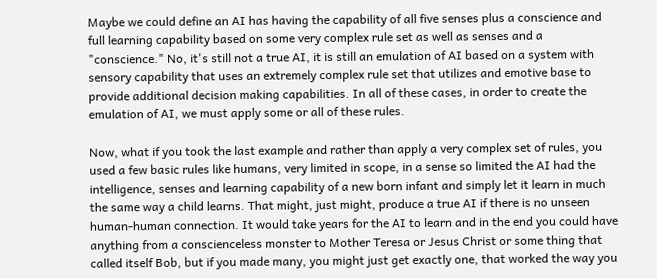Maybe we could define an AI has having the capability of all five senses plus a conscience and full learning capability based on some very complex rule set as well as senses and a "conscience." No, it's still not a true AI, it is still an emulation of AI based on a system with sensory capability that uses an extremely complex rule set that utilizes and emotive base to provide additional decision making capabilities. In all of these cases, in order to create the emulation of AI, we must apply some or all of these rules.

Now, what if you took the last example and rather than apply a very complex set of rules, you used a few basic rules like humans, very limited in scope, in a sense so limited the AI had the intelligence, senses and learning capability of a new born infant and simply let it learn in much the same way a child learns. That might, just might, produce a true AI if there is no unseen human-human connection. It would take years for the AI to learn and in the end you could have anything from a conscienceless monster to Mother Teresa or Jesus Christ or some thing that called itself Bob, but if you made many, you might just get exactly one, that worked the way you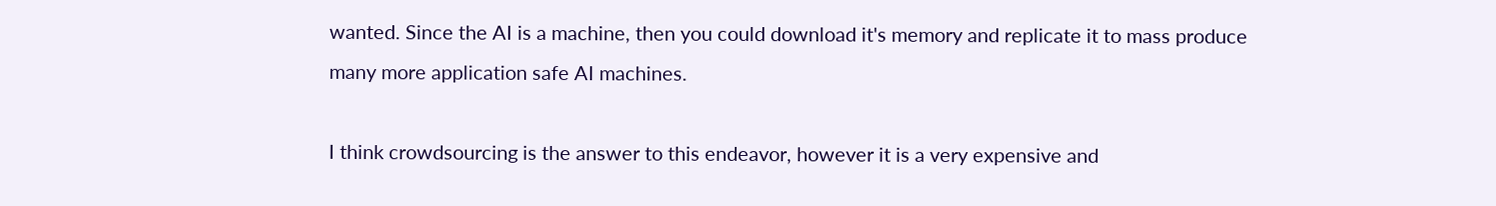wanted. Since the AI is a machine, then you could download it's memory and replicate it to mass produce many more application safe AI machines.

I think crowdsourcing is the answer to this endeavor, however it is a very expensive and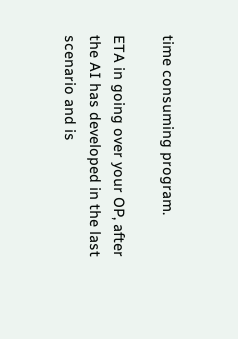time consuming program.

ETA in going over your OP, after the AI has developed in the last scenario and is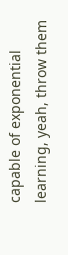capable of exponential learning, yeah, throw them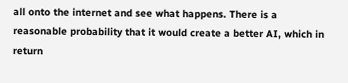all onto the internet and see what happens. There is a reasonable probability that it would create a better AI, which in return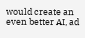would create an even better AI, ad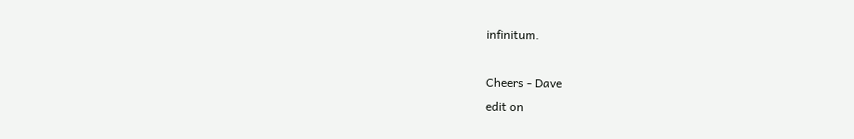infinitum.

Cheers - Dave
edit on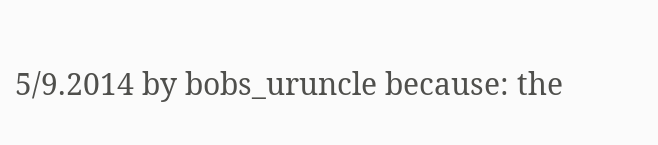5/9.2014 by bobs_uruncle because: the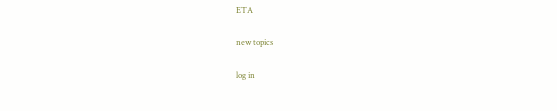ETA

new topics

log in